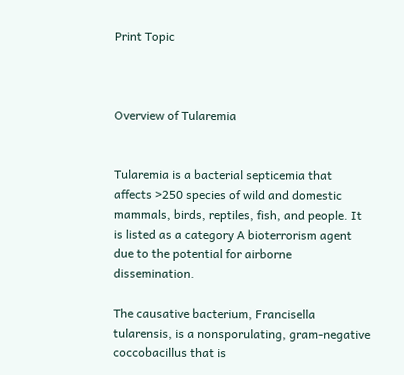Print Topic



Overview of Tularemia


Tularemia is a bacterial septicemia that affects >250 species of wild and domestic mammals, birds, reptiles, fish, and people. It is listed as a category A bioterrorism agent due to the potential for airborne dissemination.

The causative bacterium, Francisella tularensis, is a nonsporulating, gram-negative coccobacillus that is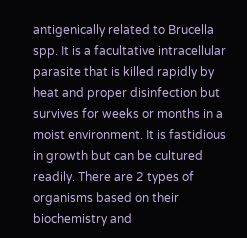antigenically related to Brucella spp. It is a facultative intracellular parasite that is killed rapidly by heat and proper disinfection but survives for weeks or months in a moist environment. It is fastidious in growth but can be cultured readily. There are 2 types of organisms based on their biochemistry and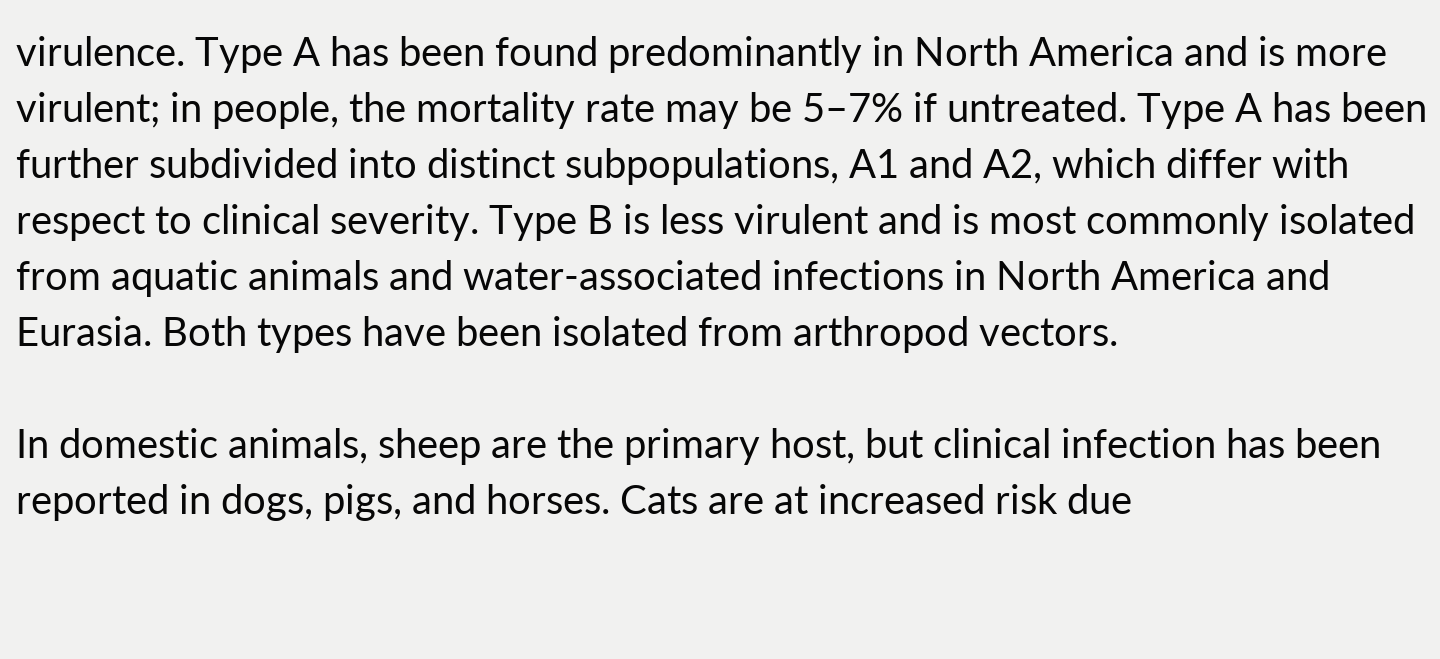virulence. Type A has been found predominantly in North America and is more virulent; in people, the mortality rate may be 5–7% if untreated. Type A has been further subdivided into distinct subpopulations, A1 and A2, which differ with respect to clinical severity. Type B is less virulent and is most commonly isolated from aquatic animals and water-associated infections in North America and Eurasia. Both types have been isolated from arthropod vectors.

In domestic animals, sheep are the primary host, but clinical infection has been reported in dogs, pigs, and horses. Cats are at increased risk due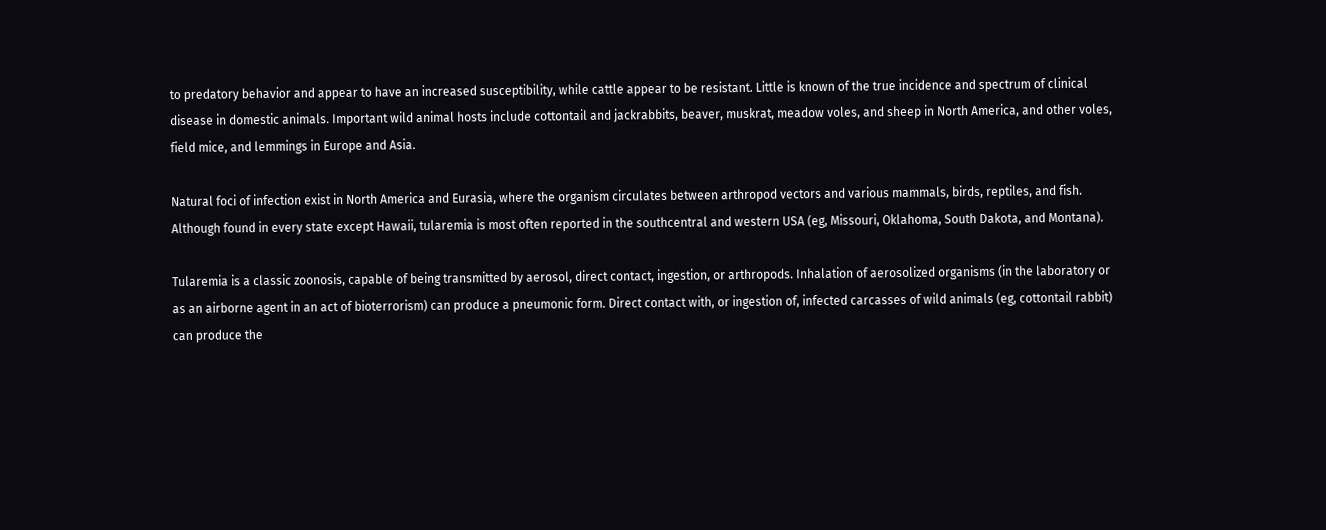to predatory behavior and appear to have an increased susceptibility, while cattle appear to be resistant. Little is known of the true incidence and spectrum of clinical disease in domestic animals. Important wild animal hosts include cottontail and jackrabbits, beaver, muskrat, meadow voles, and sheep in North America, and other voles, field mice, and lemmings in Europe and Asia.

Natural foci of infection exist in North America and Eurasia, where the organism circulates between arthropod vectors and various mammals, birds, reptiles, and fish. Although found in every state except Hawaii, tularemia is most often reported in the southcentral and western USA (eg, Missouri, Oklahoma, South Dakota, and Montana).

Tularemia is a classic zoonosis, capable of being transmitted by aerosol, direct contact, ingestion, or arthropods. Inhalation of aerosolized organisms (in the laboratory or as an airborne agent in an act of bioterrorism) can produce a pneumonic form. Direct contact with, or ingestion of, infected carcasses of wild animals (eg, cottontail rabbit) can produce the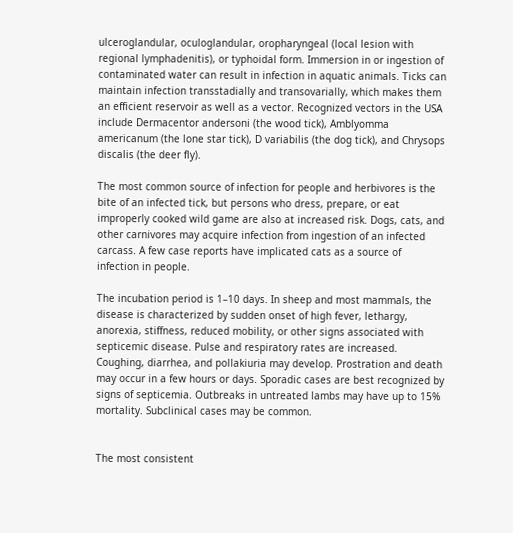ulceroglandular, oculoglandular, oropharyngeal (local lesion with regional lymphadenitis), or typhoidal form. Immersion in or ingestion of contaminated water can result in infection in aquatic animals. Ticks can maintain infection transstadially and transovarially, which makes them an efficient reservoir as well as a vector. Recognized vectors in the USA include Dermacentor andersoni (the wood tick), Amblyomma americanum (the lone star tick), D variabilis (the dog tick), and Chrysops discalis (the deer fly).

The most common source of infection for people and herbivores is the bite of an infected tick, but persons who dress, prepare, or eat improperly cooked wild game are also at increased risk. Dogs, cats, and other carnivores may acquire infection from ingestion of an infected carcass. A few case reports have implicated cats as a source of infection in people.

The incubation period is 1–10 days. In sheep and most mammals, the disease is characterized by sudden onset of high fever, lethargy, anorexia, stiffness, reduced mobility, or other signs associated with septicemic disease. Pulse and respiratory rates are increased. Coughing, diarrhea, and pollakiuria may develop. Prostration and death may occur in a few hours or days. Sporadic cases are best recognized by signs of septicemia. Outbreaks in untreated lambs may have up to 15% mortality. Subclinical cases may be common.


The most consistent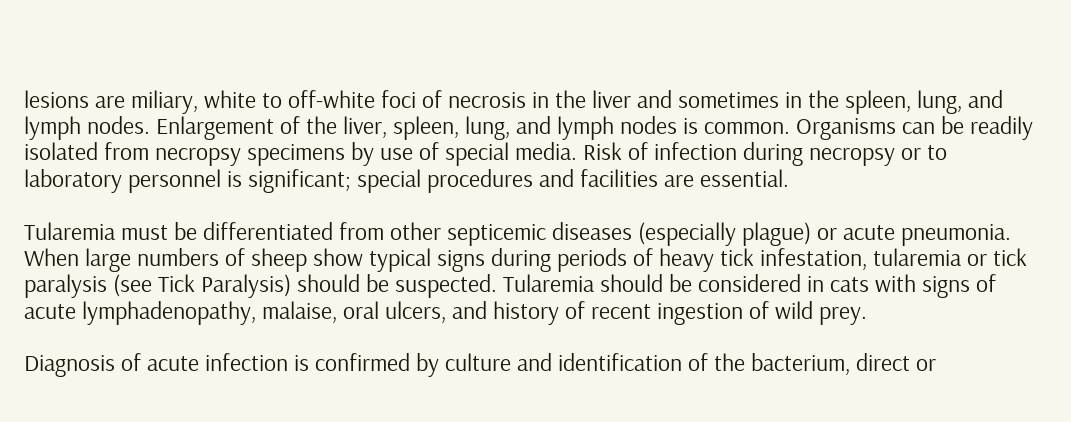lesions are miliary, white to off-white foci of necrosis in the liver and sometimes in the spleen, lung, and lymph nodes. Enlargement of the liver, spleen, lung, and lymph nodes is common. Organisms can be readily isolated from necropsy specimens by use of special media. Risk of infection during necropsy or to laboratory personnel is significant; special procedures and facilities are essential.

Tularemia must be differentiated from other septicemic diseases (especially plague) or acute pneumonia. When large numbers of sheep show typical signs during periods of heavy tick infestation, tularemia or tick paralysis (see Tick Paralysis) should be suspected. Tularemia should be considered in cats with signs of acute lymphadenopathy, malaise, oral ulcers, and history of recent ingestion of wild prey.

Diagnosis of acute infection is confirmed by culture and identification of the bacterium, direct or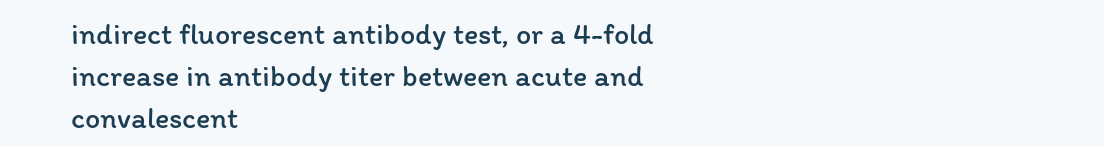indirect fluorescent antibody test, or a 4-fold increase in antibody titer between acute and convalescent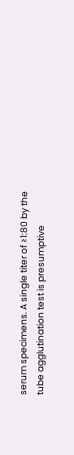serum specimens. A single titer of ≥1:80 by the tube agglutination test is presumptive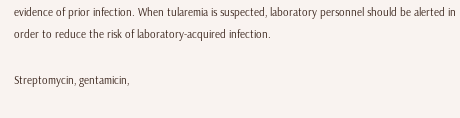evidence of prior infection. When tularemia is suspected, laboratory personnel should be alerted in order to reduce the risk of laboratory-acquired infection.

Streptomycin, gentamicin,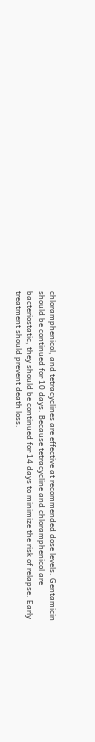chloramphenicol, and tetracyclines are effective at recommended dose levels. Gentamicin should be continued for 10 days. Because tetracycline and chloramphenicol are bacteriostatic, they should be continued for 14 days to minimize the risk of relapse. Early treatment should prevent death loss.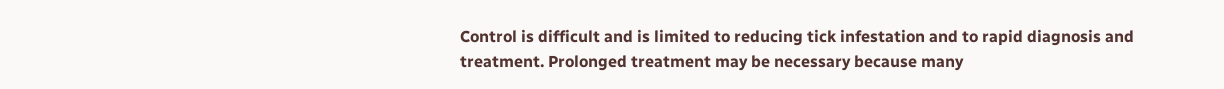Control is difficult and is limited to reducing tick infestation and to rapid diagnosis and treatment. Prolonged treatment may be necessary because many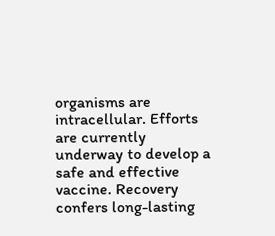organisms are intracellular. Efforts are currently underway to develop a safe and effective vaccine. Recovery confers long-lasting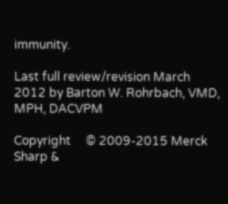immunity.

Last full review/revision March 2012 by Barton W. Rohrbach, VMD, MPH, DACVPM

Copyright     © 2009-2015 Merck Sharp &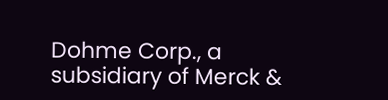Dohme Corp., a subsidiary of Merck &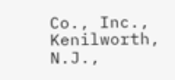Co., Inc., Kenilworth, N.J.,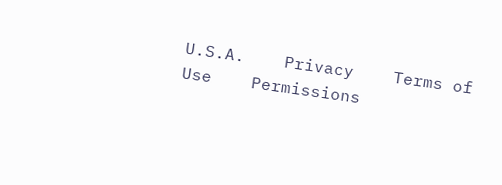U.S.A.    Privacy    Terms of Use    Permissions